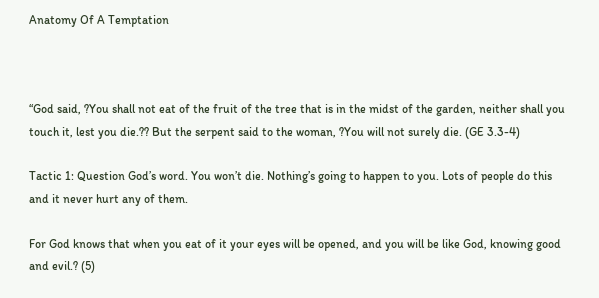Anatomy Of A Temptation



“God said, ?You shall not eat of the fruit of the tree that is in the midst of the garden, neither shall you touch it, lest you die.?? But the serpent said to the woman, ?You will not surely die. (GE 3.3-4)

Tactic 1: Question God’s word. You won’t die. Nothing’s going to happen to you. Lots of people do this and it never hurt any of them.

For God knows that when you eat of it your eyes will be opened, and you will be like God, knowing good and evil.? (5)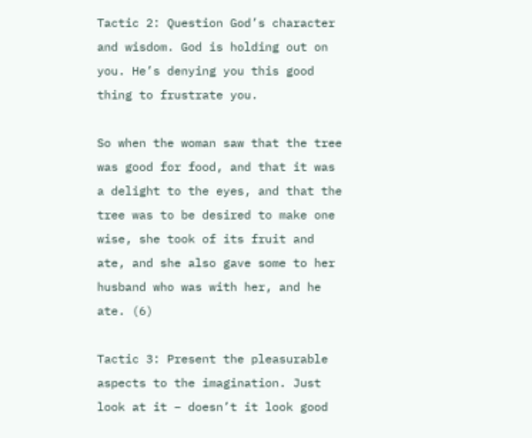Tactic 2: Question God’s character and wisdom. God is holding out on you. He’s denying you this good thing to frustrate you.

So when the woman saw that the tree was good for food, and that it was a delight to the eyes, and that the tree was to be desired to make one wise, she took of its fruit and ate, and she also gave some to her husband who was with her, and he ate. (6)

Tactic 3: Present the pleasurable aspects to the imagination. Just look at it – doesn’t it look good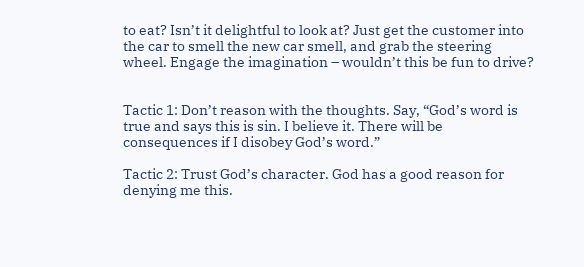to eat? Isn’t it delightful to look at? Just get the customer into the car to smell the new car smell, and grab the steering wheel. Engage the imagination – wouldn’t this be fun to drive?


Tactic 1: Don’t reason with the thoughts. Say, “God’s word is true and says this is sin. I believe it. There will be consequences if I disobey God’s word.”

Tactic 2: Trust God’s character. God has a good reason for denying me this.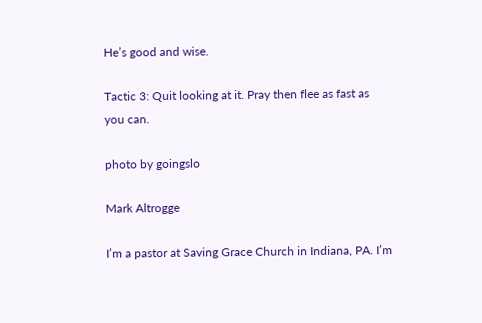He’s good and wise.

Tactic 3: Quit looking at it. Pray then flee as fast as you can.

photo by goingslo

Mark Altrogge

I’m a pastor at Saving Grace Church in Indiana, PA. I’m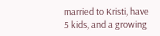married to Kristi, have 5 kids, and a growing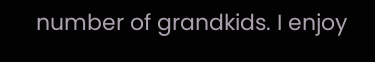number of grandkids. I enjoy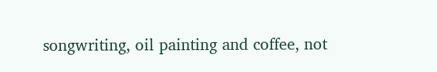songwriting, oil painting and coffee, not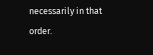necessarily in that order.